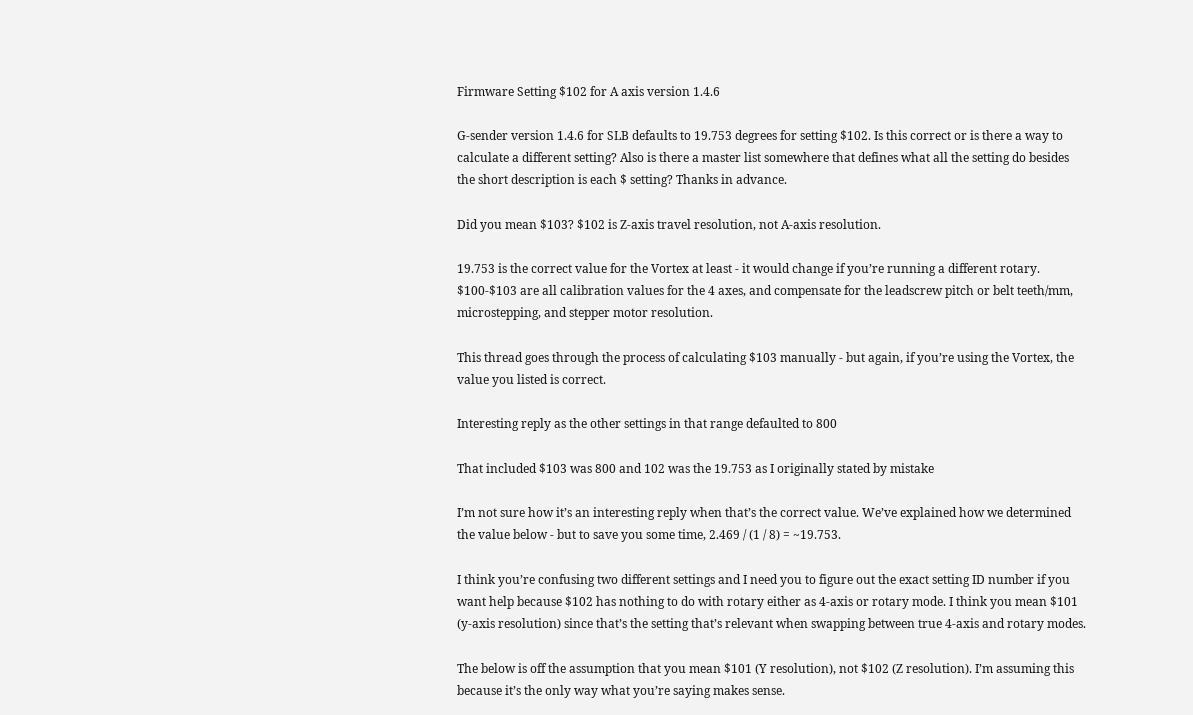Firmware Setting $102 for A axis version 1.4.6

G-sender version 1.4.6 for SLB defaults to 19.753 degrees for setting $102. Is this correct or is there a way to calculate a different setting? Also is there a master list somewhere that defines what all the setting do besides the short description is each $ setting? Thanks in advance.

Did you mean $103? $102 is Z-axis travel resolution, not A-axis resolution.

19.753 is the correct value for the Vortex at least - it would change if you’re running a different rotary. $100-$103 are all calibration values for the 4 axes, and compensate for the leadscrew pitch or belt teeth/mm, microstepping, and stepper motor resolution.

This thread goes through the process of calculating $103 manually - but again, if you’re using the Vortex, the value you listed is correct.

Interesting reply as the other settings in that range defaulted to 800

That included $103 was 800 and 102 was the 19.753 as I originally stated by mistake

I’m not sure how it’s an interesting reply when that’s the correct value. We’ve explained how we determined the value below - but to save you some time, 2.469 / (1 / 8) = ~19.753.

I think you’re confusing two different settings and I need you to figure out the exact setting ID number if you want help because $102 has nothing to do with rotary either as 4-axis or rotary mode. I think you mean $101 (y-axis resolution) since that’s the setting that’s relevant when swapping between true 4-axis and rotary modes.

The below is off the assumption that you mean $101 (Y resolution), not $102 (Z resolution). I’m assuming this because it’s the only way what you’re saying makes sense.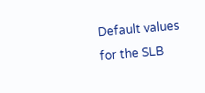Default values for the SLB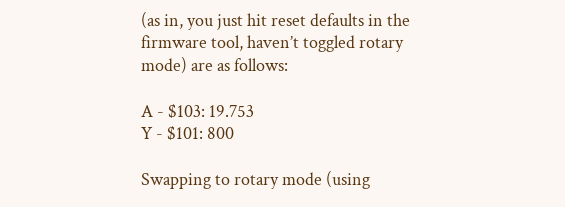(as in, you just hit reset defaults in the firmware tool, haven’t toggled rotary mode) are as follows:

A - $103: 19.753
Y - $101: 800

Swapping to rotary mode (using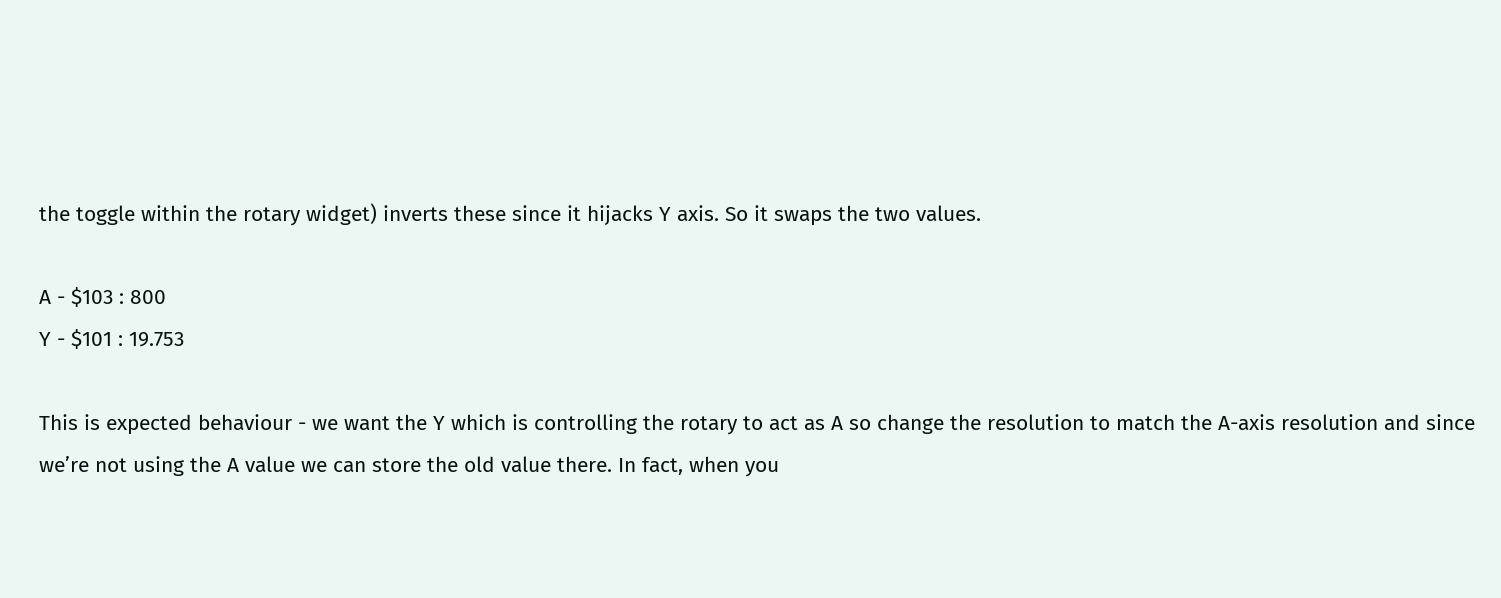the toggle within the rotary widget) inverts these since it hijacks Y axis. So it swaps the two values.

A - $103 : 800
Y - $101 : 19.753

This is expected behaviour - we want the Y which is controlling the rotary to act as A so change the resolution to match the A-axis resolution and since we’re not using the A value we can store the old value there. In fact, when you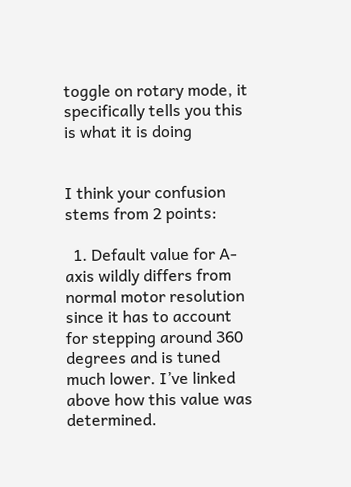toggle on rotary mode, it specifically tells you this is what it is doing


I think your confusion stems from 2 points:

  1. Default value for A-axis wildly differs from normal motor resolution since it has to account for stepping around 360 degrees and is tuned much lower. I’ve linked above how this value was determined.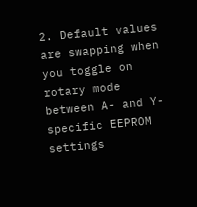2. Default values are swapping when you toggle on rotary mode between A- and Y- specific EEPROM settings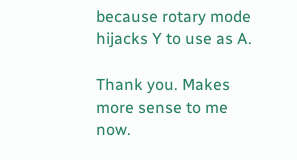because rotary mode hijacks Y to use as A.

Thank you. Makes more sense to me now.